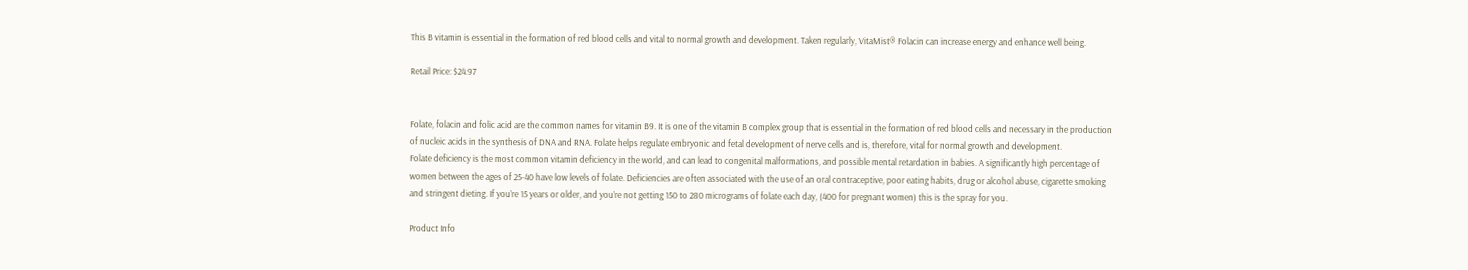This B vitamin is essential in the formation of red blood cells and vital to normal growth and development. Taken regularly, VitaMist® Folacin can increase energy and enhance well being.

Retail Price: $24.97


Folate, folacin and folic acid are the common names for vitamin B9. It is one of the vitamin B complex group that is essential in the formation of red blood cells and necessary in the production of nucleic acids in the synthesis of DNA and RNA. Folate helps regulate embryonic and fetal development of nerve cells and is, therefore, vital for normal growth and development.
Folate deficiency is the most common vitamin deficiency in the world, and can lead to congenital malformations, and possible mental retardation in babies. A significantly high percentage of women between the ages of 25-40 have low levels of folate. Deficiencies are often associated with the use of an oral contraceptive, poor eating habits, drug or alcohol abuse, cigarette smoking and stringent dieting. If you’re 15 years or older, and you’re not getting 150 to 280 micrograms of folate each day, (400 for pregnant women) this is the spray for you.

Product Info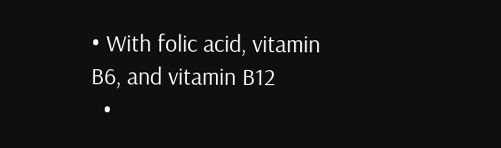• With folic acid, vitamin B6, and vitamin B12
  •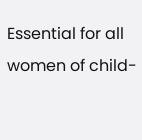Essential for all women of child-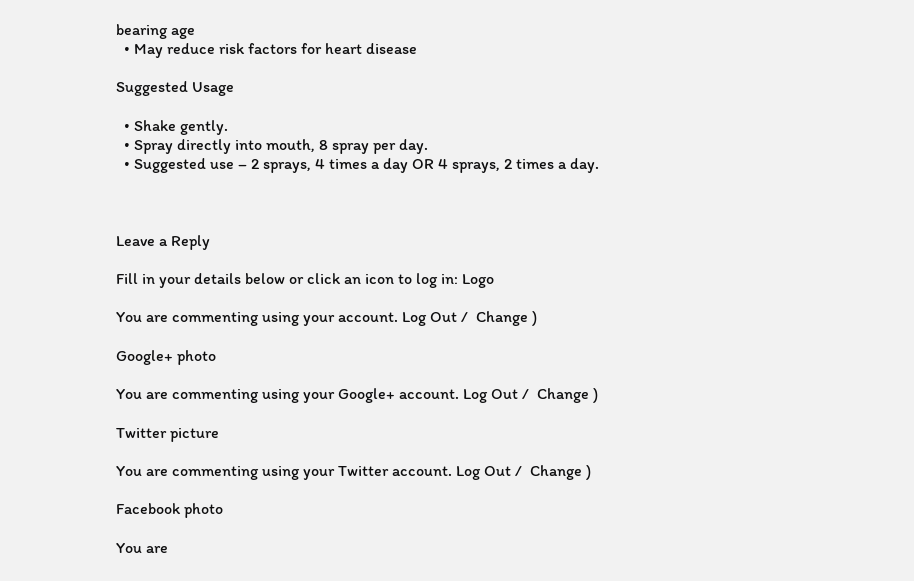bearing age
  • May reduce risk factors for heart disease

Suggested Usage

  • Shake gently.
  • Spray directly into mouth, 8 spray per day.
  • Suggested use – 2 sprays, 4 times a day OR 4 sprays, 2 times a day.



Leave a Reply

Fill in your details below or click an icon to log in: Logo

You are commenting using your account. Log Out /  Change )

Google+ photo

You are commenting using your Google+ account. Log Out /  Change )

Twitter picture

You are commenting using your Twitter account. Log Out /  Change )

Facebook photo

You are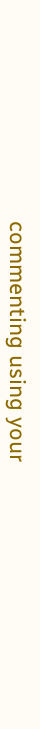commenting using your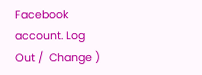Facebook account. Log Out /  Change )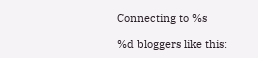Connecting to %s

%d bloggers like this: